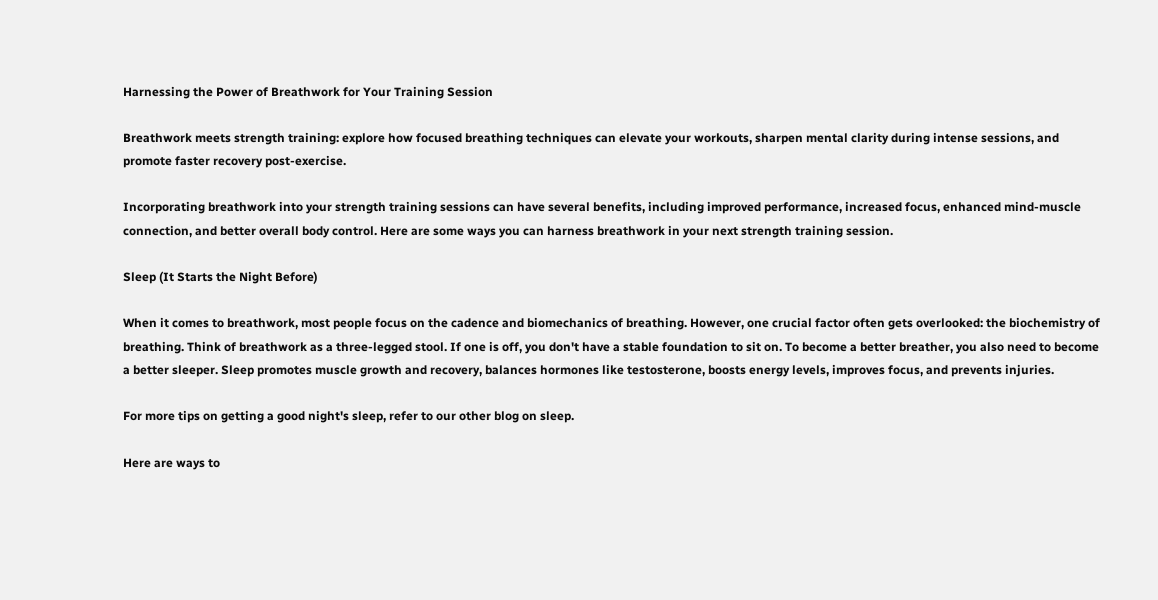Harnessing the Power of Breathwork for Your Training Session

Breathwork meets strength training: explore how focused breathing techniques can elevate your workouts, sharpen mental clarity during intense sessions, and promote faster recovery post-exercise.

Incorporating breathwork into your strength training sessions can have several benefits, including improved performance, increased focus, enhanced mind-muscle connection, and better overall body control. Here are some ways you can harness breathwork in your next strength training session.

Sleep (It Starts the Night Before)

When it comes to breathwork, most people focus on the cadence and biomechanics of breathing. However, one crucial factor often gets overlooked: the biochemistry of breathing. Think of breathwork as a three-legged stool. If one is off, you don't have a stable foundation to sit on. To become a better breather, you also need to become a better sleeper. Sleep promotes muscle growth and recovery, balances hormones like testosterone, boosts energy levels, improves focus, and prevents injuries.

For more tips on getting a good night's sleep, refer to our other blog on sleep.

Here are ways to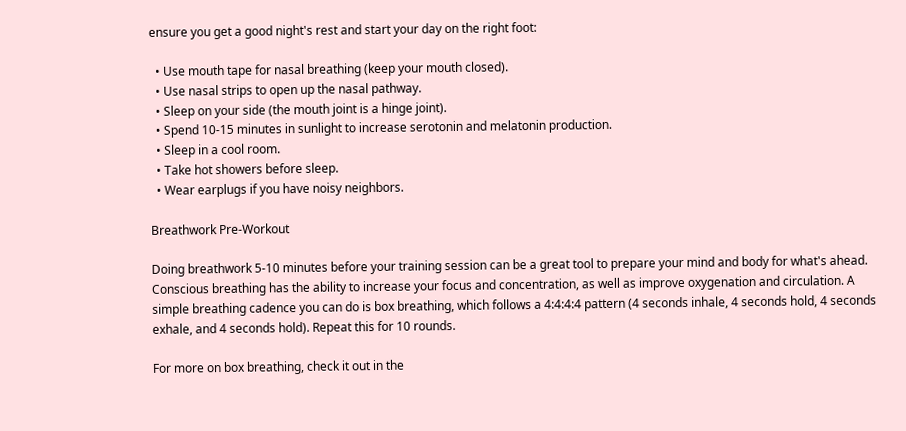ensure you get a good night's rest and start your day on the right foot:

  • Use mouth tape for nasal breathing (keep your mouth closed).
  • Use nasal strips to open up the nasal pathway.
  • Sleep on your side (the mouth joint is a hinge joint).
  • Spend 10-15 minutes in sunlight to increase serotonin and melatonin production.
  • Sleep in a cool room.
  • Take hot showers before sleep.
  • Wear earplugs if you have noisy neighbors.

Breathwork Pre-Workout

Doing breathwork 5-10 minutes before your training session can be a great tool to prepare your mind and body for what's ahead. Conscious breathing has the ability to increase your focus and concentration, as well as improve oxygenation and circulation. A simple breathing cadence you can do is box breathing, which follows a 4:4:4:4 pattern (4 seconds inhale, 4 seconds hold, 4 seconds exhale, and 4 seconds hold). Repeat this for 10 rounds.

For more on box breathing, check it out in the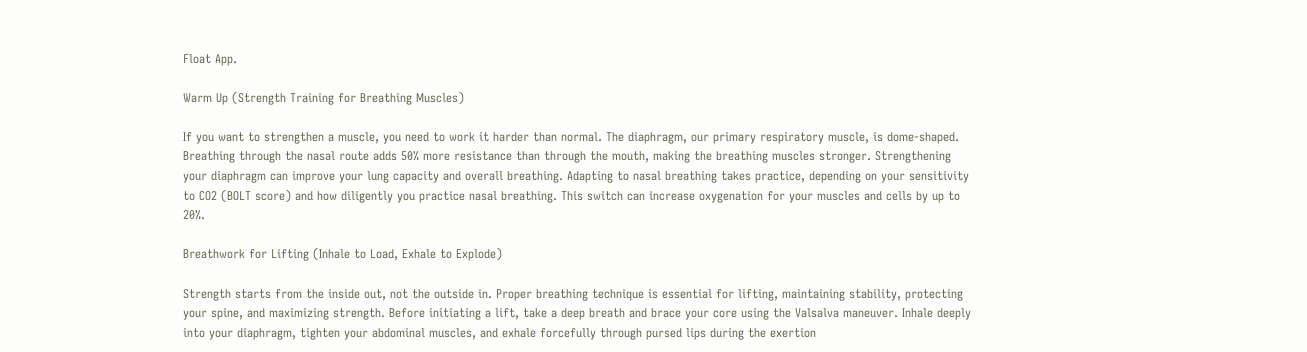Float App.

Warm Up (Strength Training for Breathing Muscles)

If you want to strengthen a muscle, you need to work it harder than normal. The diaphragm, our primary respiratory muscle, is dome-shaped. Breathing through the nasal route adds 50% more resistance than through the mouth, making the breathing muscles stronger. Strengthening your diaphragm can improve your lung capacity and overall breathing. Adapting to nasal breathing takes practice, depending on your sensitivity to CO2 (BOLT score) and how diligently you practice nasal breathing. This switch can increase oxygenation for your muscles and cells by up to 20%.

Breathwork for Lifting (Inhale to Load, Exhale to Explode)

Strength starts from the inside out, not the outside in. Proper breathing technique is essential for lifting, maintaining stability, protecting your spine, and maximizing strength. Before initiating a lift, take a deep breath and brace your core using the Valsalva maneuver. Inhale deeply into your diaphragm, tighten your abdominal muscles, and exhale forcefully through pursed lips during the exertion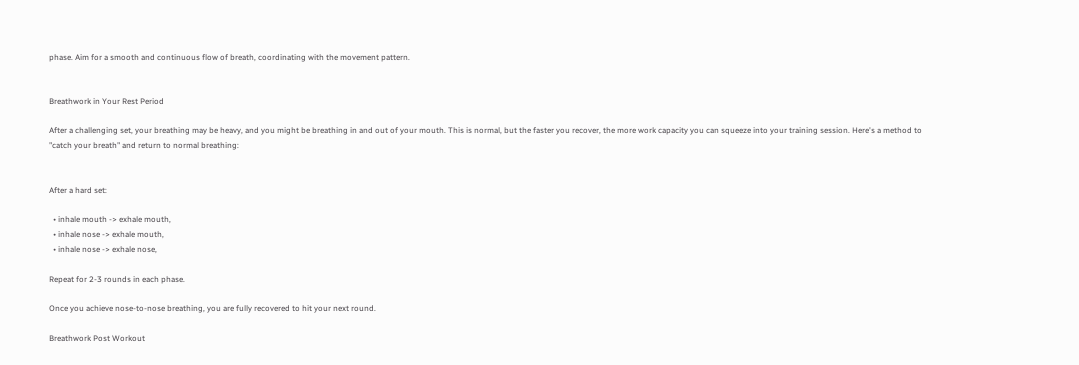phase. Aim for a smooth and continuous flow of breath, coordinating with the movement pattern.


Breathwork in Your Rest Period

After a challenging set, your breathing may be heavy, and you might be breathing in and out of your mouth. This is normal, but the faster you recover, the more work capacity you can squeeze into your training session. Here's a method to "catch your breath" and return to normal breathing:


After a hard set:

  • inhale mouth -> exhale mouth,
  • inhale nose -> exhale mouth,
  • inhale nose -> exhale nose,

Repeat for 2-3 rounds in each phase.

Once you achieve nose-to-nose breathing, you are fully recovered to hit your next round.

Breathwork Post Workout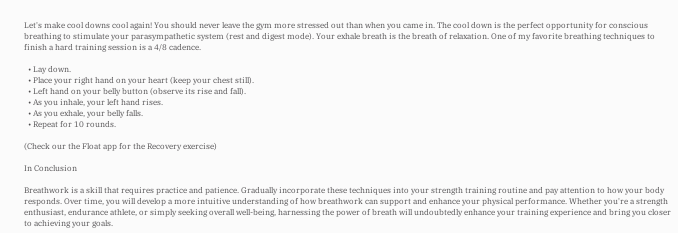Let's make cool downs cool again! You should never leave the gym more stressed out than when you came in. The cool down is the perfect opportunity for conscious breathing to stimulate your parasympathetic system (rest and digest mode). Your exhale breath is the breath of relaxation. One of my favorite breathing techniques to finish a hard training session is a 4/8 cadence.

  • Lay down.
  • Place your right hand on your heart (keep your chest still).
  • Left hand on your belly button (observe its rise and fall).
  • As you inhale, your left hand rises.
  • As you exhale, your belly falls.
  • Repeat for 10 rounds.

(Check our the Float app for the Recovery exercise)

In Conclusion

Breathwork is a skill that requires practice and patience. Gradually incorporate these techniques into your strength training routine and pay attention to how your body responds. Over time, you will develop a more intuitive understanding of how breathwork can support and enhance your physical performance. Whether you're a strength enthusiast, endurance athlete, or simply seeking overall well-being, harnessing the power of breath will undoubtedly enhance your training experience and bring you closer to achieving your goals.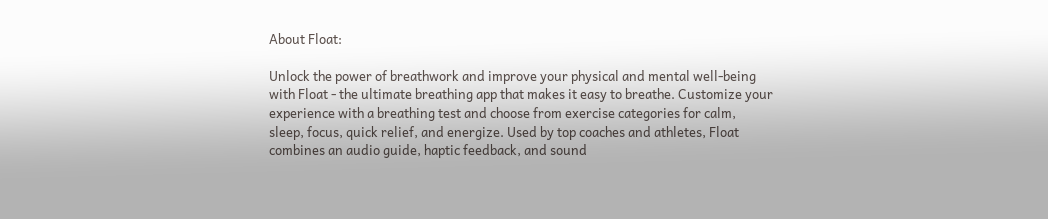About Float:

Unlock the power of breathwork and improve your physical and mental well-being with Float - the ultimate breathing app that makes it easy to breathe. Customize your experience with a breathing test and choose from exercise categories for calm, sleep, focus, quick relief, and energize. Used by top coaches and athletes, Float combines an audio guide, haptic feedback, and sound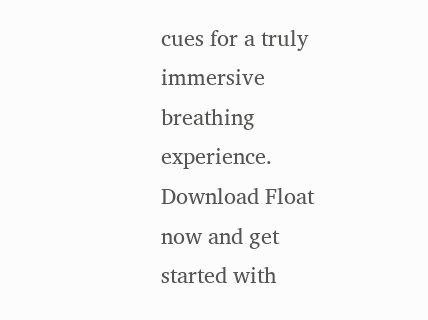cues for a truly immersive breathing experience. Download Float now and get started with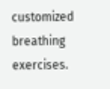customized breathing exercises.